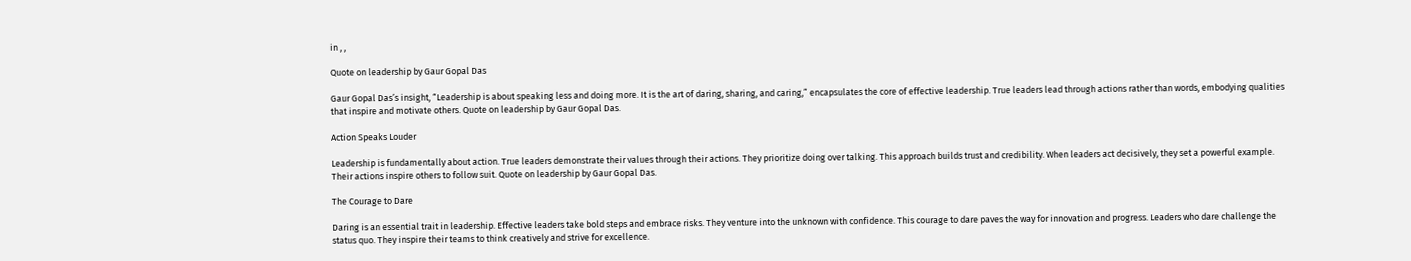in , ,

Quote on leadership by Gaur Gopal Das

Gaur Gopal Das’s insight, “Leadership is about speaking less and doing more. It is the art of daring, sharing, and caring,” encapsulates the core of effective leadership. True leaders lead through actions rather than words, embodying qualities that inspire and motivate others. Quote on leadership by Gaur Gopal Das.

Action Speaks Louder

Leadership is fundamentally about action. True leaders demonstrate their values through their actions. They prioritize doing over talking. This approach builds trust and credibility. When leaders act decisively, they set a powerful example. Their actions inspire others to follow suit. Quote on leadership by Gaur Gopal Das.

The Courage to Dare

Daring is an essential trait in leadership. Effective leaders take bold steps and embrace risks. They venture into the unknown with confidence. This courage to dare paves the way for innovation and progress. Leaders who dare challenge the status quo. They inspire their teams to think creatively and strive for excellence.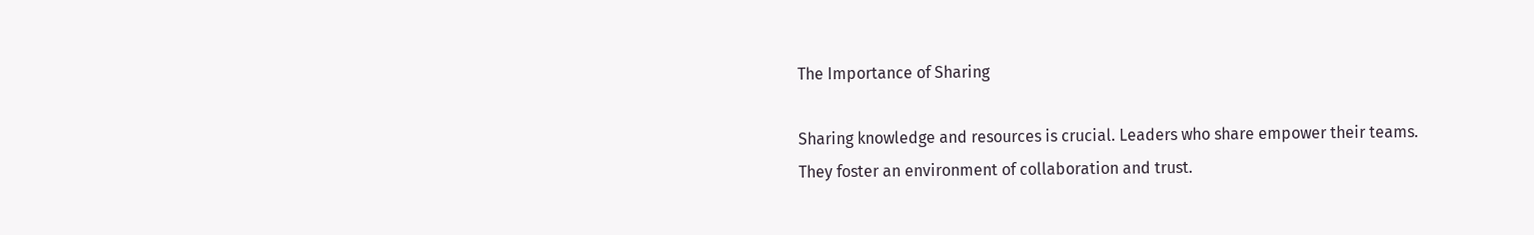The Importance of Sharing

Sharing knowledge and resources is crucial. Leaders who share empower their teams. They foster an environment of collaboration and trust.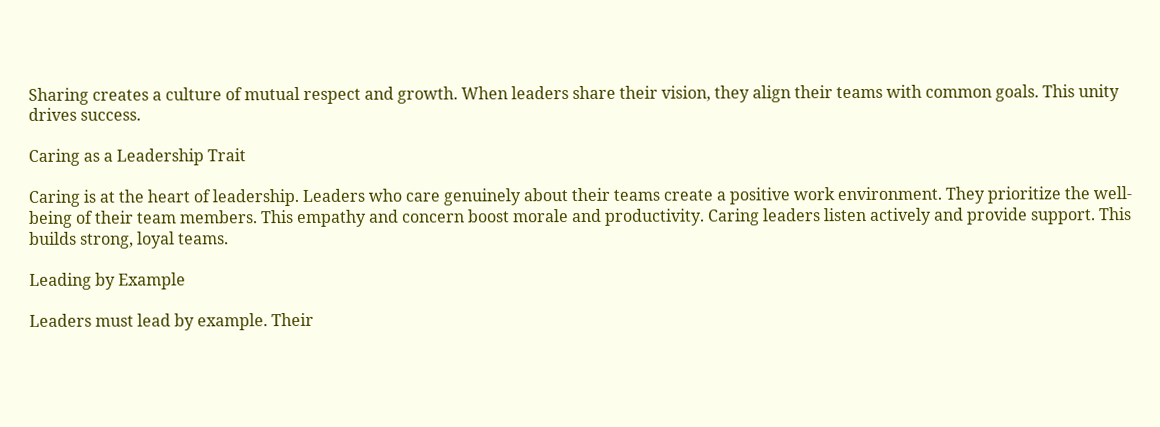Sharing creates a culture of mutual respect and growth. When leaders share their vision, they align their teams with common goals. This unity drives success.

Caring as a Leadership Trait

Caring is at the heart of leadership. Leaders who care genuinely about their teams create a positive work environment. They prioritize the well-being of their team members. This empathy and concern boost morale and productivity. Caring leaders listen actively and provide support. This builds strong, loyal teams.

Leading by Example

Leaders must lead by example. Their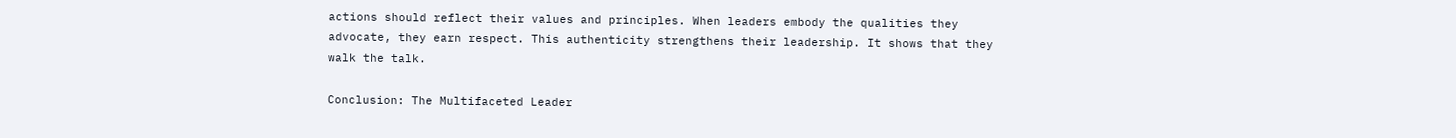actions should reflect their values and principles. When leaders embody the qualities they advocate, they earn respect. This authenticity strengthens their leadership. It shows that they walk the talk.

Conclusion: The Multifaceted Leader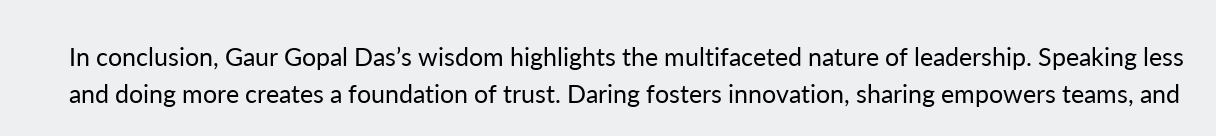In conclusion, Gaur Gopal Das’s wisdom highlights the multifaceted nature of leadership. Speaking less and doing more creates a foundation of trust. Daring fosters innovation, sharing empowers teams, and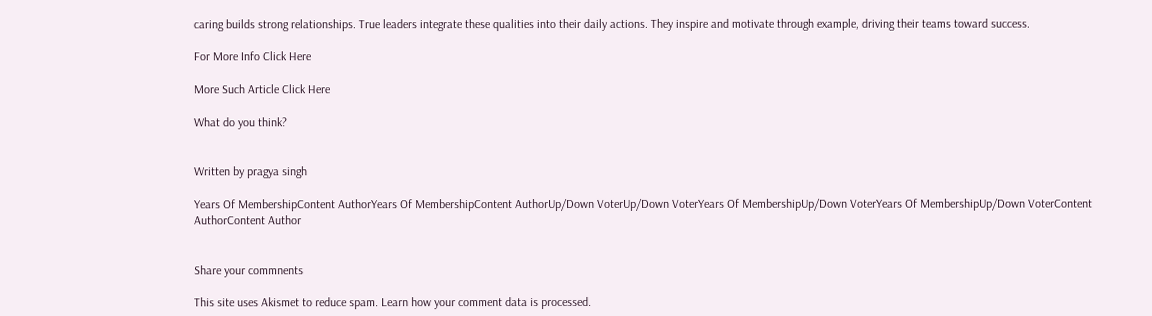caring builds strong relationships. True leaders integrate these qualities into their daily actions. They inspire and motivate through example, driving their teams toward success.

For More Info Click Here

More Such Article Click Here

What do you think?


Written by pragya singh

Years Of MembershipContent AuthorYears Of MembershipContent AuthorUp/Down VoterUp/Down VoterYears Of MembershipUp/Down VoterYears Of MembershipUp/Down VoterContent AuthorContent Author


Share your commnents

This site uses Akismet to reduce spam. Learn how your comment data is processed.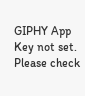GIPHY App Key not set. Please check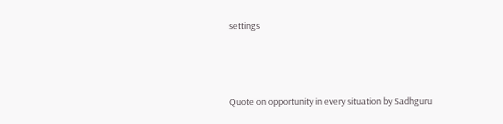settings



Quote on opportunity in every situation by Sadhguru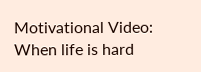Motivational Video: When life is hard